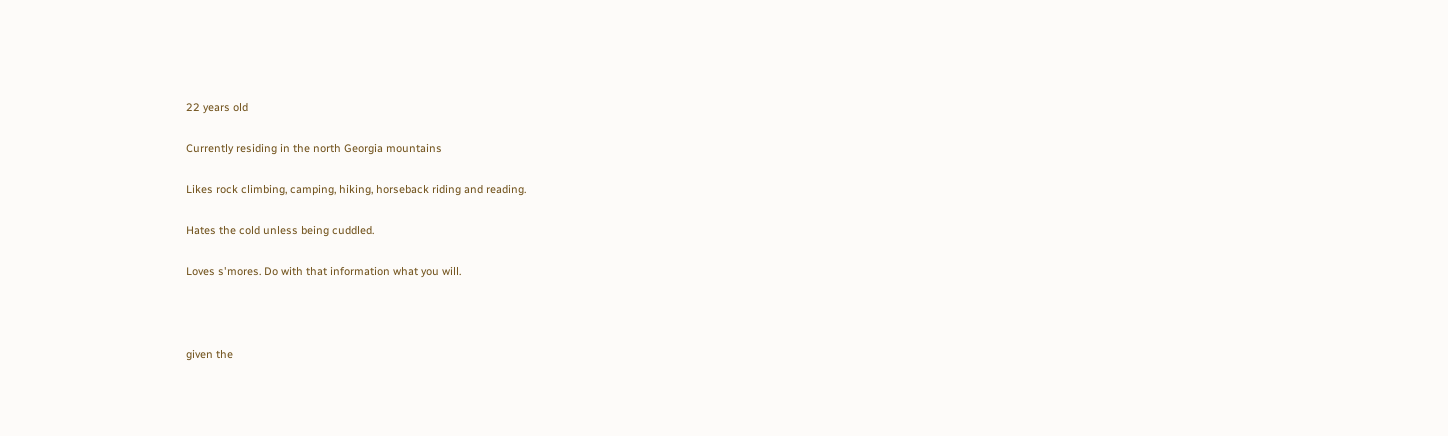22 years old

Currently residing in the north Georgia mountains

Likes rock climbing, camping, hiking, horseback riding and reading.

Hates the cold unless being cuddled.

Loves s'mores. Do with that information what you will.



given the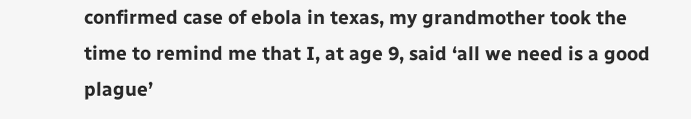confirmed case of ebola in texas, my grandmother took the time to remind me that I, at age 9, said ‘all we need is a good plague’